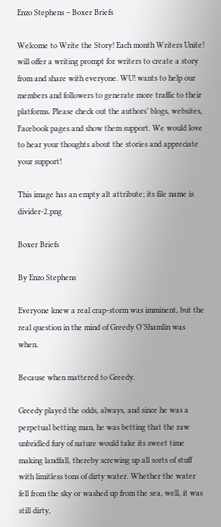Enzo Stephens – Boxer Briefs

Welcome to Write the Story! Each month Writers Unite! will offer a writing prompt for writers to create a story from and share with everyone. WU! wants to help our members and followers to generate more traffic to their platforms. Please check out the authors’ blogs, websites, Facebook pages and show them support. We would love to hear your thoughts about the stories and appreciate your support!

This image has an empty alt attribute; its file name is divider-2.png

Boxer Briefs

By Enzo Stephens

Everyone knew a real crap-storm was imminent, but the real question in the mind of Greedy O’Shamlin was when.

Because when mattered to Greedy.

Greedy played the odds, always, and since he was a perpetual betting man, he was betting that the raw unbridled fury of nature would take its sweet time making landfall, thereby screwing up all sorts of stuff with limitless tons of dirty water. Whether the water fell from the sky or washed up from the sea, well, it was still dirty,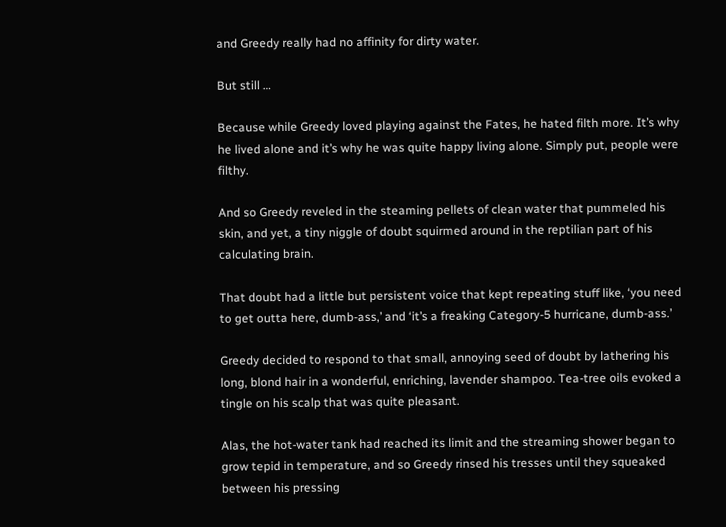and Greedy really had no affinity for dirty water.

But still …

Because while Greedy loved playing against the Fates, he hated filth more. It’s why he lived alone and it’s why he was quite happy living alone. Simply put, people were filthy.

And so Greedy reveled in the steaming pellets of clean water that pummeled his skin, and yet, a tiny niggle of doubt squirmed around in the reptilian part of his calculating brain.

That doubt had a little but persistent voice that kept repeating stuff like, ‘you need to get outta here, dumb-ass,’ and ‘it’s a freaking Category-5 hurricane, dumb-ass.’

Greedy decided to respond to that small, annoying seed of doubt by lathering his long, blond hair in a wonderful, enriching, lavender shampoo. Tea-tree oils evoked a tingle on his scalp that was quite pleasant.

Alas, the hot-water tank had reached its limit and the streaming shower began to grow tepid in temperature, and so Greedy rinsed his tresses until they squeaked between his pressing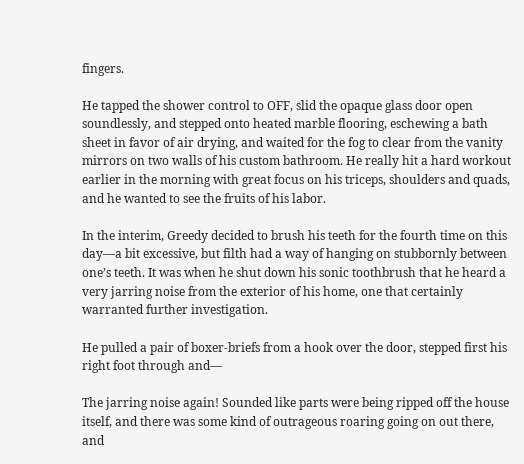fingers.

He tapped the shower control to OFF, slid the opaque glass door open soundlessly, and stepped onto heated marble flooring, eschewing a bath sheet in favor of air drying, and waited for the fog to clear from the vanity mirrors on two walls of his custom bathroom. He really hit a hard workout earlier in the morning with great focus on his triceps, shoulders and quads, and he wanted to see the fruits of his labor.

In the interim, Greedy decided to brush his teeth for the fourth time on this day—a bit excessive, but filth had a way of hanging on stubbornly between one’s teeth. It was when he shut down his sonic toothbrush that he heard a very jarring noise from the exterior of his home, one that certainly warranted further investigation.

He pulled a pair of boxer-briefs from a hook over the door, stepped first his right foot through and—

The jarring noise again! Sounded like parts were being ripped off the house itself, and there was some kind of outrageous roaring going on out there, and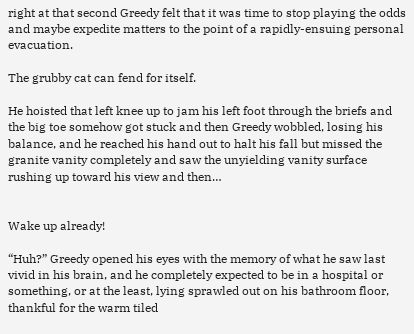right at that second Greedy felt that it was time to stop playing the odds and maybe expedite matters to the point of a rapidly-ensuing personal evacuation.

The grubby cat can fend for itself.

He hoisted that left knee up to jam his left foot through the briefs and the big toe somehow got stuck and then Greedy wobbled, losing his balance, and he reached his hand out to halt his fall but missed the granite vanity completely and saw the unyielding vanity surface rushing up toward his view and then…


Wake up already!

“Huh?” Greedy opened his eyes with the memory of what he saw last vivid in his brain, and he completely expected to be in a hospital or something, or at the least, lying sprawled out on his bathroom floor, thankful for the warm tiled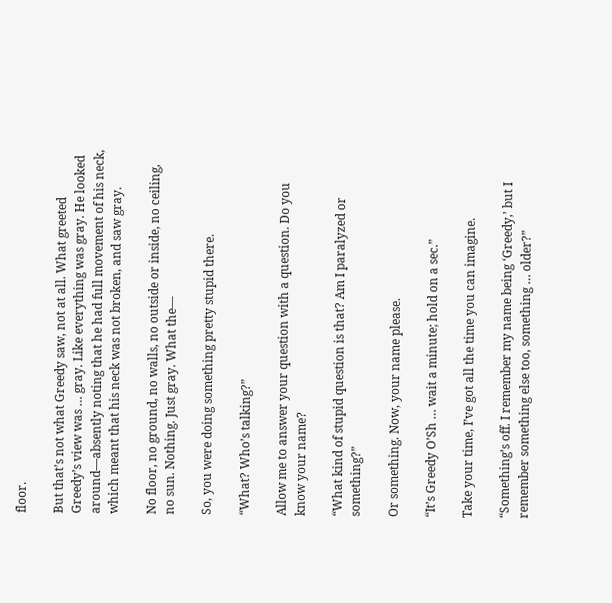floor.

But that’s not what Greedy saw, not at all. What greeted Greedy’s view was … gray. Like everything was gray. He looked around—absently noting that he had full movement of his neck, which meant that his neck was not broken, and saw gray.

No floor, no ground, no walls, no outside or inside, no ceiling, no sun. Nothing. Just gray. What the—

So, you were doing something pretty stupid there.

“What? Who’s talking?”

Allow me to answer your question with a question. Do you know your name?

“What kind of stupid question is that? Am I paralyzed or something?”

Or something. Now, your name please.

“It’s Greedy O’Sh … wait a minute; hold on a sec.”

Take your time, I’ve got all the time you can imagine.

“Something’s off. I remember my name being ‘Greedy,’ but I remember something else too, something … older?”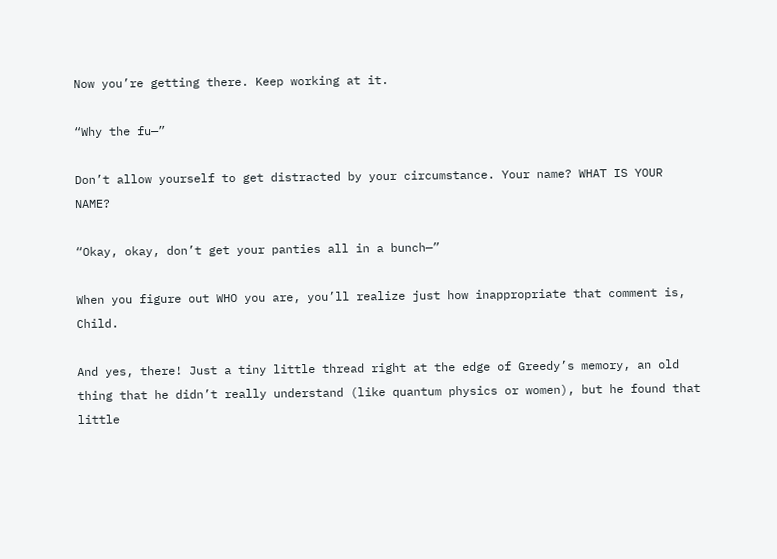Now you’re getting there. Keep working at it.

“Why the fu—”

Don’t allow yourself to get distracted by your circumstance. Your name? WHAT IS YOUR NAME?

“Okay, okay, don’t get your panties all in a bunch—”

When you figure out WHO you are, you’ll realize just how inappropriate that comment is, Child.

And yes, there! Just a tiny little thread right at the edge of Greedy’s memory, an old thing that he didn’t really understand (like quantum physics or women), but he found that little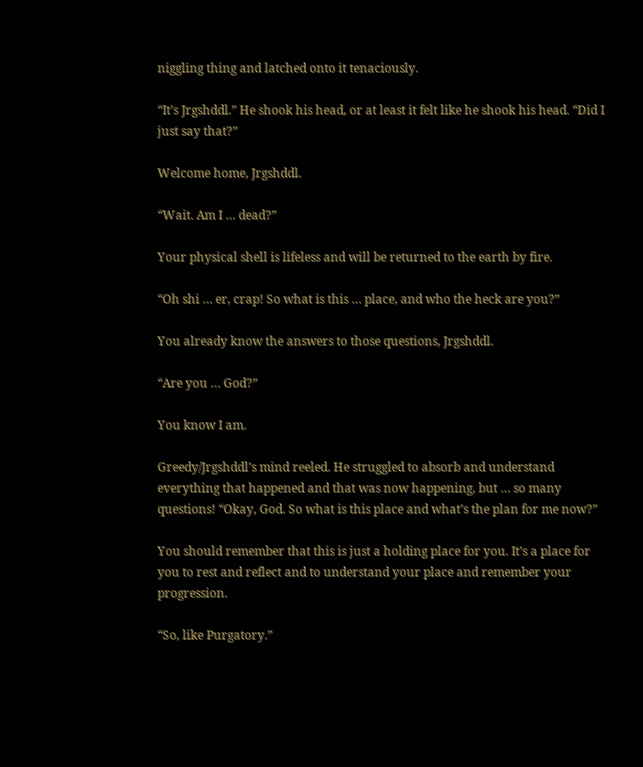niggling thing and latched onto it tenaciously.

“It’s Jrgshddl.” He shook his head, or at least it felt like he shook his head. “Did I just say that?”

Welcome home, Jrgshddl.

“Wait. Am I … dead?”

Your physical shell is lifeless and will be returned to the earth by fire.

“Oh shi … er, crap! So what is this … place, and who the heck are you?”

You already know the answers to those questions, Jrgshddl.

“Are you … God?”

You know I am.

Greedy/Jrgshddl’s mind reeled. He struggled to absorb and understand everything that happened and that was now happening, but … so many questions! “Okay, God. So what is this place and what’s the plan for me now?”

You should remember that this is just a holding place for you. It’s a place for you to rest and reflect and to understand your place and remember your progression.

“So, like Purgatory.”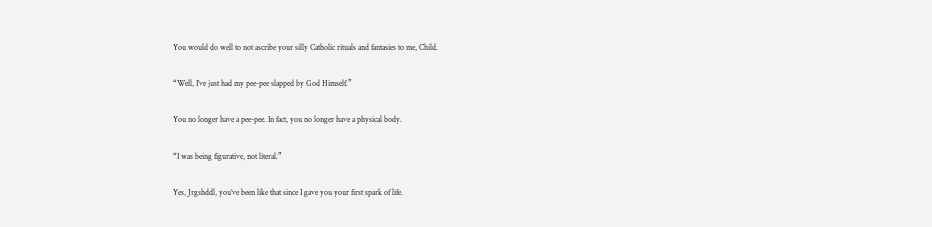You would do well to not ascribe your silly Catholic rituals and fantasies to me, Child.

“Well, I’ve just had my pee-pee slapped by God Himself.”

You no longer have a pee-pee. In fact, you no longer have a physical body.

“I was being figurative, not literal.”

Yes, Jrgshddl, you’ve been like that since I gave you your first spark of life.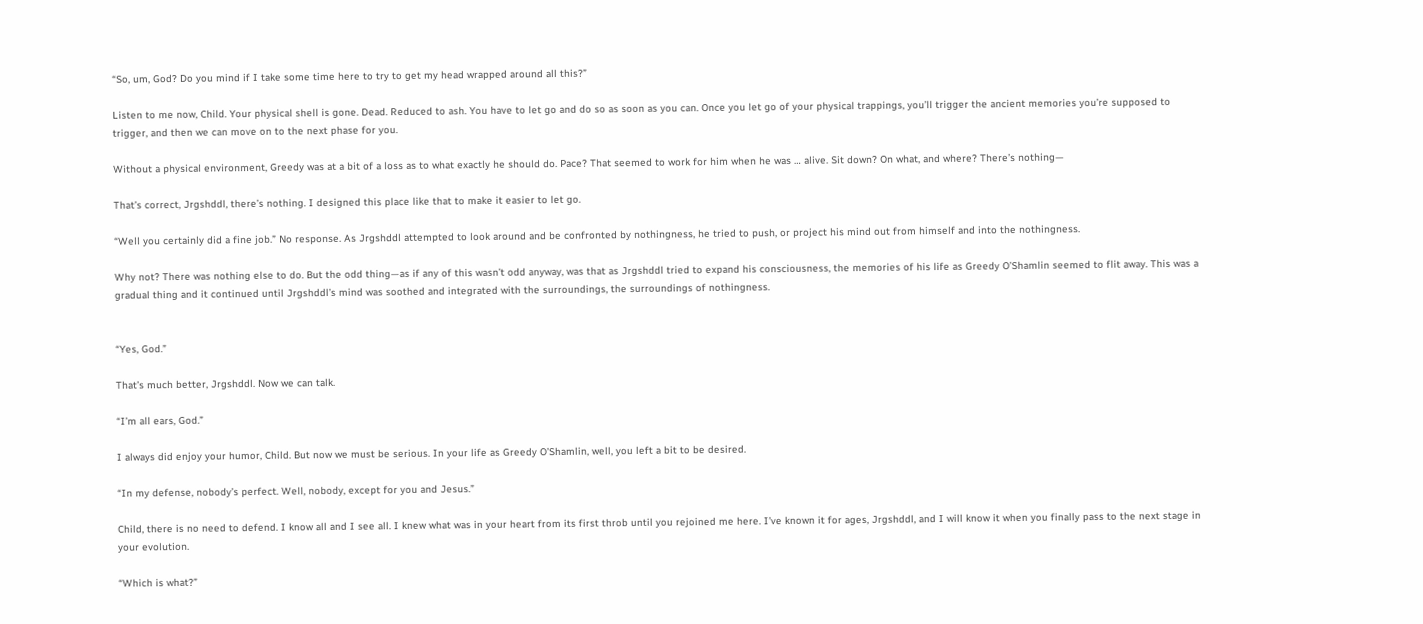“So, um, God? Do you mind if I take some time here to try to get my head wrapped around all this?”

Listen to me now, Child. Your physical shell is gone. Dead. Reduced to ash. You have to let go and do so as soon as you can. Once you let go of your physical trappings, you’ll trigger the ancient memories you’re supposed to trigger, and then we can move on to the next phase for you.

Without a physical environment, Greedy was at a bit of a loss as to what exactly he should do. Pace? That seemed to work for him when he was … alive. Sit down? On what, and where? There’s nothing—

That’s correct, Jrgshddl, there’s nothing. I designed this place like that to make it easier to let go.

“Well you certainly did a fine job.” No response. As Jrgshddl attempted to look around and be confronted by nothingness, he tried to push, or project his mind out from himself and into the nothingness.

Why not? There was nothing else to do. But the odd thing—as if any of this wasn’t odd anyway, was that as Jrgshddl tried to expand his consciousness, the memories of his life as Greedy O’Shamlin seemed to flit away. This was a gradual thing and it continued until Jrgshddl’s mind was soothed and integrated with the surroundings, the surroundings of nothingness.


“Yes, God.”

That’s much better, Jrgshddl. Now we can talk.

“I’m all ears, God.”

I always did enjoy your humor, Child. But now we must be serious. In your life as Greedy O’Shamlin, well, you left a bit to be desired.

“In my defense, nobody’s perfect. Well, nobody, except for you and Jesus.”

Child, there is no need to defend. I know all and I see all. I knew what was in your heart from its first throb until you rejoined me here. I’ve known it for ages, Jrgshddl, and I will know it when you finally pass to the next stage in your evolution.

“Which is what?”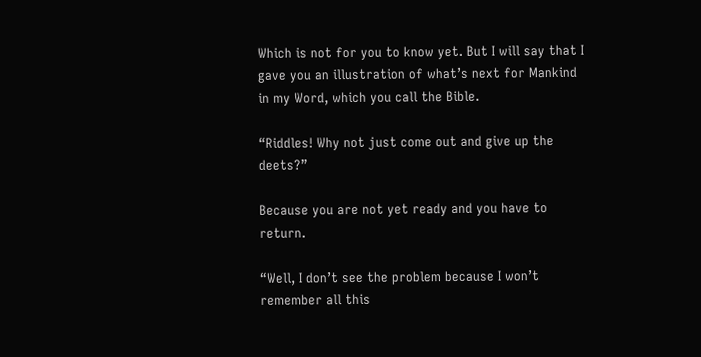Which is not for you to know yet. But I will say that I gave you an illustration of what’s next for Mankind in my Word, which you call the Bible.

“Riddles! Why not just come out and give up the deets?”

Because you are not yet ready and you have to return.

“Well, I don’t see the problem because I won’t remember all this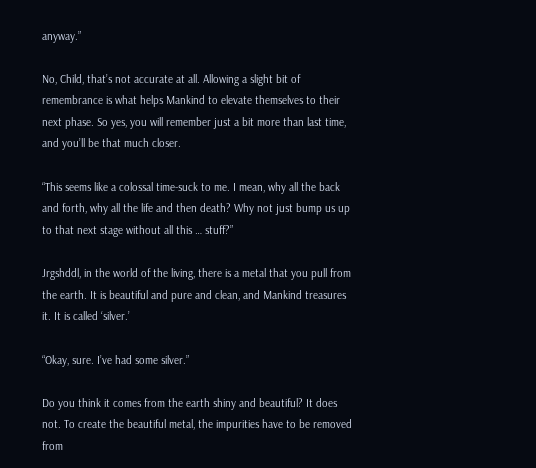anyway.”

No, Child, that’s not accurate at all. Allowing a slight bit of remembrance is what helps Mankind to elevate themselves to their next phase. So yes, you will remember just a bit more than last time, and you’ll be that much closer.

“This seems like a colossal time-suck to me. I mean, why all the back and forth, why all the life and then death? Why not just bump us up to that next stage without all this … stuff?”

Jrgshddl, in the world of the living, there is a metal that you pull from the earth. It is beautiful and pure and clean, and Mankind treasures it. It is called ‘silver.’

“Okay, sure. I’ve had some silver.”

Do you think it comes from the earth shiny and beautiful? It does not. To create the beautiful metal, the impurities have to be removed from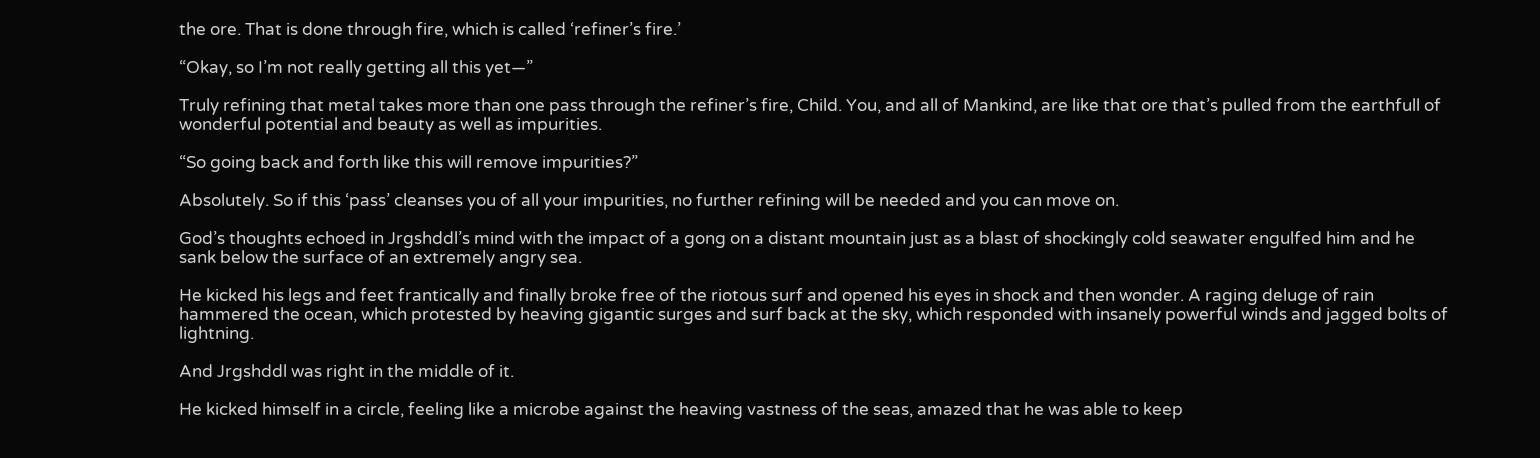the ore. That is done through fire, which is called ‘refiner’s fire.’

“Okay, so I’m not really getting all this yet—”

Truly refining that metal takes more than one pass through the refiner’s fire, Child. You, and all of Mankind, are like that ore that’s pulled from the earthfull of wonderful potential and beauty as well as impurities.

“So going back and forth like this will remove impurities?”

Absolutely. So if this ‘pass’ cleanses you of all your impurities, no further refining will be needed and you can move on.

God’s thoughts echoed in Jrgshddl’s mind with the impact of a gong on a distant mountain just as a blast of shockingly cold seawater engulfed him and he sank below the surface of an extremely angry sea.

He kicked his legs and feet frantically and finally broke free of the riotous surf and opened his eyes in shock and then wonder. A raging deluge of rain hammered the ocean, which protested by heaving gigantic surges and surf back at the sky, which responded with insanely powerful winds and jagged bolts of lightning.

And Jrgshddl was right in the middle of it.

He kicked himself in a circle, feeling like a microbe against the heaving vastness of the seas, amazed that he was able to keep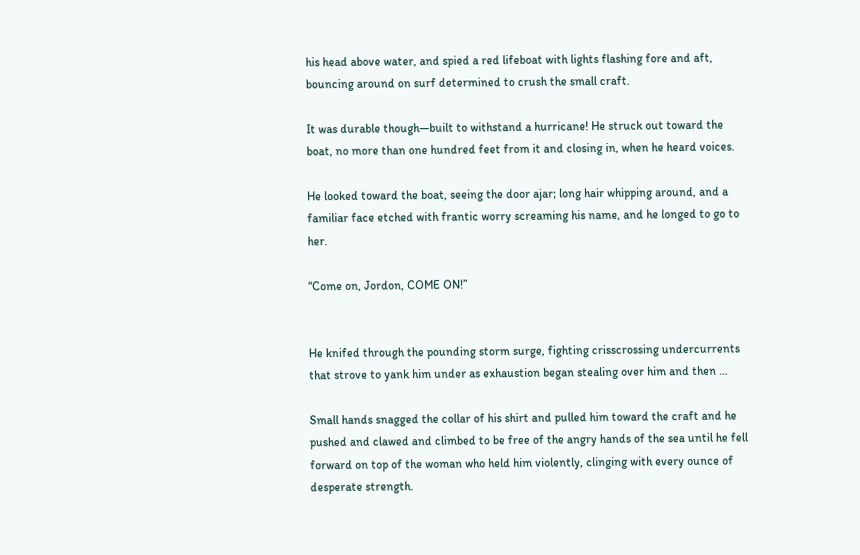his head above water, and spied a red lifeboat with lights flashing fore and aft, bouncing around on surf determined to crush the small craft.

It was durable though—built to withstand a hurricane! He struck out toward the boat, no more than one hundred feet from it and closing in, when he heard voices.

He looked toward the boat, seeing the door ajar; long hair whipping around, and a familiar face etched with frantic worry screaming his name, and he longed to go to her.

“Come on, Jordon, COME ON!”


He knifed through the pounding storm surge, fighting crisscrossing undercurrents that strove to yank him under as exhaustion began stealing over him and then …

Small hands snagged the collar of his shirt and pulled him toward the craft and he pushed and clawed and climbed to be free of the angry hands of the sea until he fell forward on top of the woman who held him violently, clinging with every ounce of desperate strength.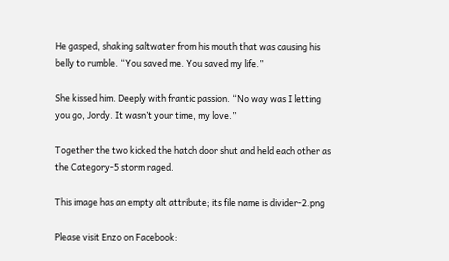He gasped, shaking saltwater from his mouth that was causing his belly to rumble. “You saved me. You saved my life.”

She kissed him. Deeply with frantic passion. “No way was I letting you go, Jordy. It wasn’t your time, my love.”

Together the two kicked the hatch door shut and held each other as the Category-5 storm raged.

This image has an empty alt attribute; its file name is divider-2.png

Please visit Enzo on Facebook: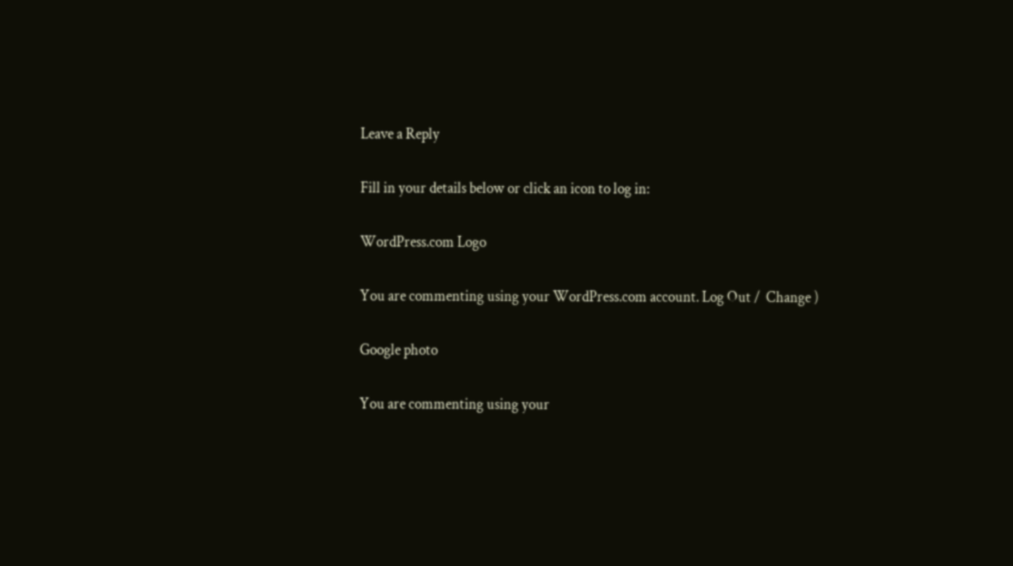Leave a Reply

Fill in your details below or click an icon to log in:

WordPress.com Logo

You are commenting using your WordPress.com account. Log Out /  Change )

Google photo

You are commenting using your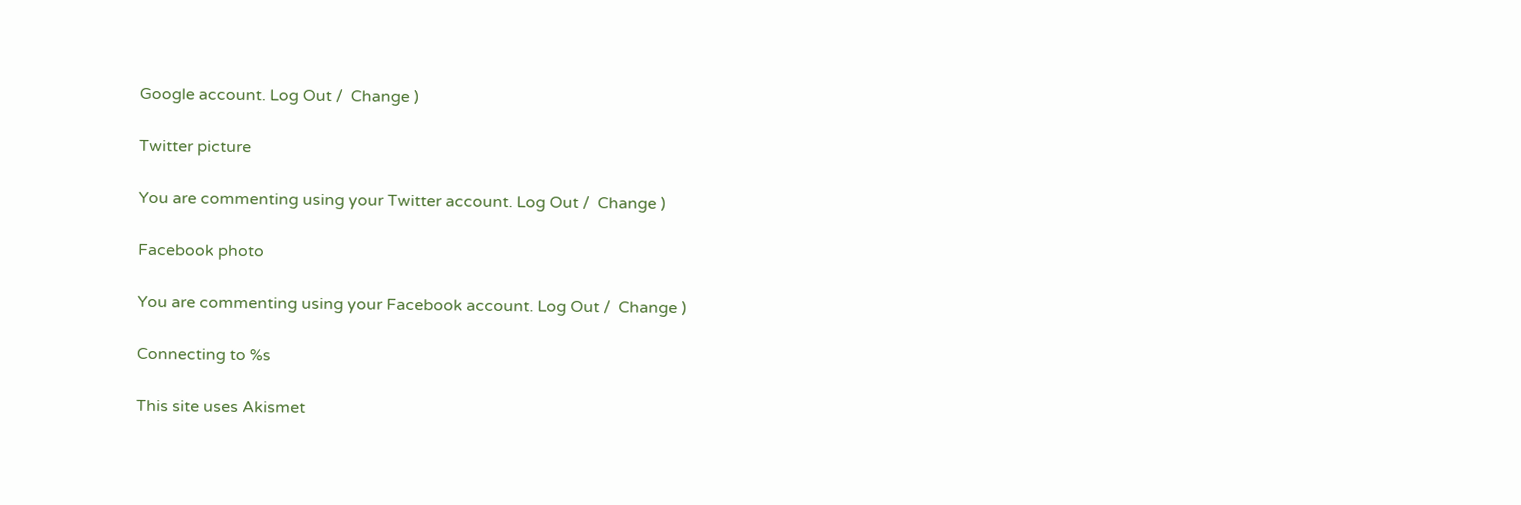Google account. Log Out /  Change )

Twitter picture

You are commenting using your Twitter account. Log Out /  Change )

Facebook photo

You are commenting using your Facebook account. Log Out /  Change )

Connecting to %s

This site uses Akismet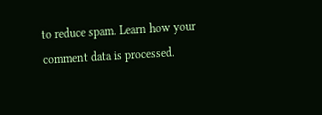to reduce spam. Learn how your comment data is processed.